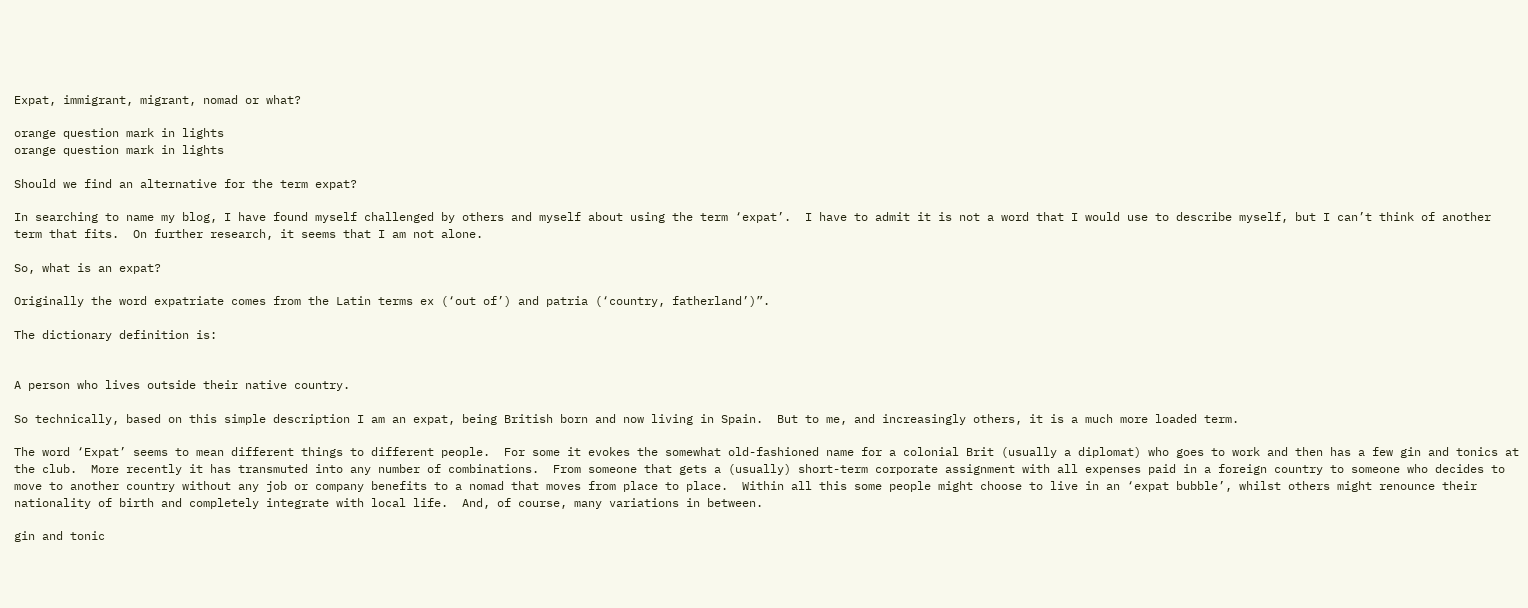Expat, immigrant, migrant, nomad or what?

orange question mark in lights
orange question mark in lights

Should we find an alternative for the term expat?

In searching to name my blog, I have found myself challenged by others and myself about using the term ‘expat’.  I have to admit it is not a word that I would use to describe myself, but I can’t think of another term that fits.  On further research, it seems that I am not alone.

So, what is an expat?

Originally the word expatriate comes from the Latin terms ex (‘out of’) and patria (‘country, fatherland’)”.

The dictionary definition is:


A person who lives outside their native country.

So technically, based on this simple description I am an expat, being British born and now living in Spain.  But to me, and increasingly others, it is a much more loaded term.

The word ‘Expat’ seems to mean different things to different people.  For some it evokes the somewhat old-fashioned name for a colonial Brit (usually a diplomat) who goes to work and then has a few gin and tonics at the club.  More recently it has transmuted into any number of combinations.  From someone that gets a (usually) short-term corporate assignment with all expenses paid in a foreign country to someone who decides to move to another country without any job or company benefits to a nomad that moves from place to place.  Within all this some people might choose to live in an ‘expat bubble’, whilst others might renounce their nationality of birth and completely integrate with local life.  And, of course, many variations in between.

gin and tonic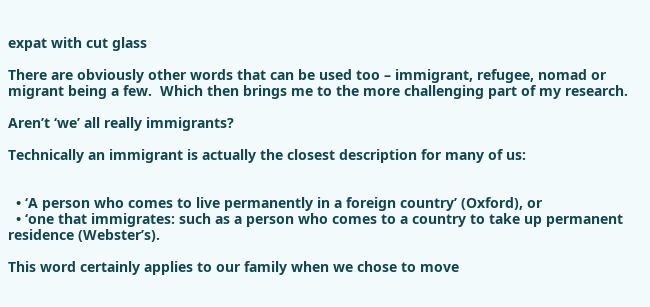expat with cut glass

There are obviously other words that can be used too – immigrant, refugee, nomad or migrant being a few.  Which then brings me to the more challenging part of my research.

Aren’t ‘we’ all really immigrants?

Technically an immigrant is actually the closest description for many of us:


  • ‘A person who comes to live permanently in a foreign country’ (Oxford), or
  • ‘one that immigrates: such as a person who comes to a country to take up permanent residence (Webster’s).

This word certainly applies to our family when we chose to move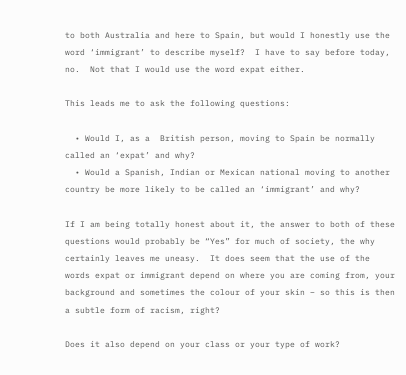to both Australia and here to Spain, but would I honestly use the word ‘immigrant’ to describe myself?  I have to say before today, no.  Not that I would use the word expat either.

This leads me to ask the following questions:

  • Would I, as a  British person, moving to Spain be normally called an ‘expat’ and why?
  • Would a Spanish, Indian or Mexican national moving to another country be more likely to be called an ‘immigrant’ and why?

If I am being totally honest about it, the answer to both of these questions would probably be “Yes” for much of society, the why certainly leaves me uneasy.  It does seem that the use of the words expat or immigrant depend on where you are coming from, your background and sometimes the colour of your skin – so this is then a subtle form of racism, right?

Does it also depend on your class or your type of work?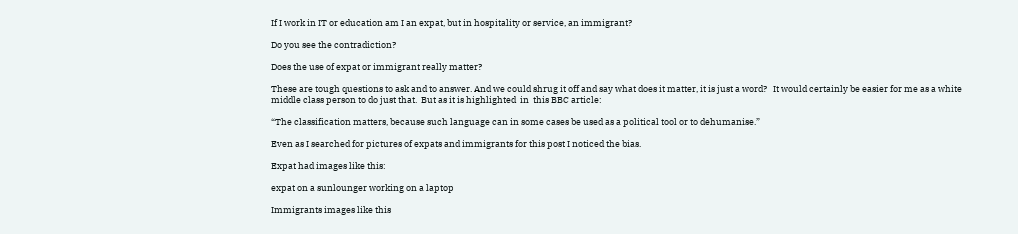If I work in IT or education am I an expat, but in hospitality or service, an immigrant?

Do you see the contradiction?

Does the use of expat or immigrant really matter?

These are tough questions to ask and to answer. And we could shrug it off and say what does it matter, it is just a word?   It would certainly be easier for me as a white middle class person to do just that.  But as it is highlighted  in  this BBC article:

“The classification matters, because such language can in some cases be used as a political tool or to dehumanise.”

Even as I searched for pictures of expats and immigrants for this post I noticed the bias.

Expat had images like this:

expat on a sunlounger working on a laptop

Immigrants images like this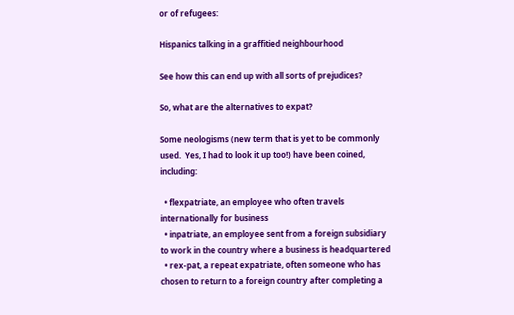or of refugees:

Hispanics talking in a graffitied neighbourhood

See how this can end up with all sorts of prejudices?

So, what are the alternatives to expat?

Some neologisms (new term that is yet to be commonly used.  Yes, I had to look it up too!) have been coined, including:

  • flexpatriate, an employee who often travels internationally for business
  • inpatriate, an employee sent from a foreign subsidiary to work in the country where a business is headquartered
  • rex-pat, a repeat expatriate, often someone who has chosen to return to a foreign country after completing a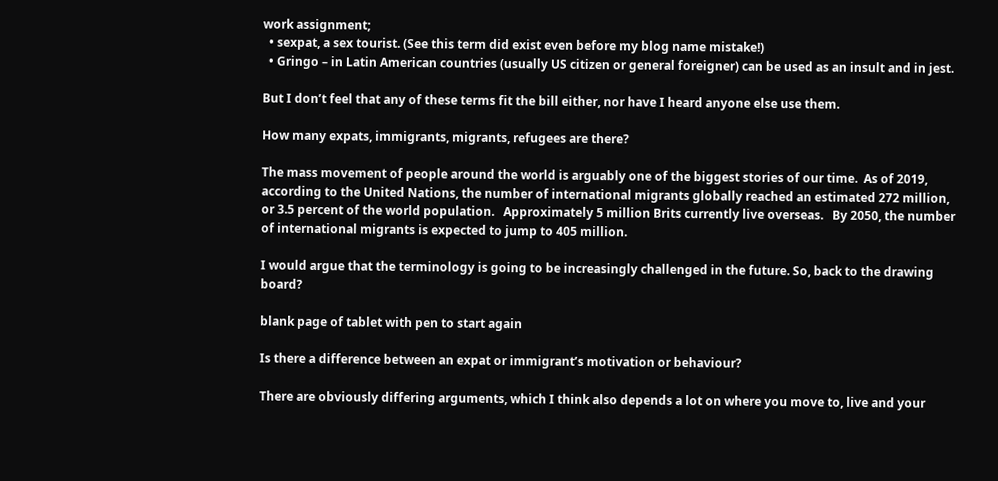work assignment;
  • sexpat, a sex tourist. (See this term did exist even before my blog name mistake!)
  • Gringo – in Latin American countries (usually US citizen or general foreigner) can be used as an insult and in jest.

But I don’t feel that any of these terms fit the bill either, nor have I heard anyone else use them.

How many expats, immigrants, migrants, refugees are there?

The mass movement of people around the world is arguably one of the biggest stories of our time.  As of 2019, according to the United Nations, the number of international migrants globally reached an estimated 272 million, or 3.5 percent of the world population.   Approximately 5 million Brits currently live overseas.   By 2050, the number of international migrants is expected to jump to 405 million.

I would argue that the terminology is going to be increasingly challenged in the future. So, back to the drawing board?

blank page of tablet with pen to start again

Is there a difference between an expat or immigrant’s motivation or behaviour?

There are obviously differing arguments, which I think also depends a lot on where you move to, live and your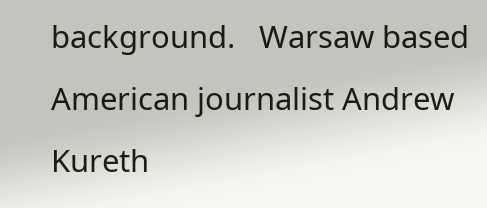background.   Warsaw based American journalist Andrew Kureth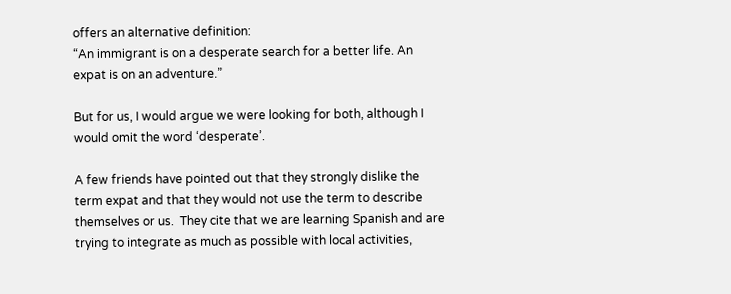offers an alternative definition:
“An immigrant is on a desperate search for a better life. An expat is on an adventure.”

But for us, I would argue we were looking for both, although I would omit the word ‘desperate’.

A few friends have pointed out that they strongly dislike the term expat and that they would not use the term to describe themselves or us.  They cite that we are learning Spanish and are trying to integrate as much as possible with local activities,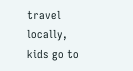travel locally, kids go to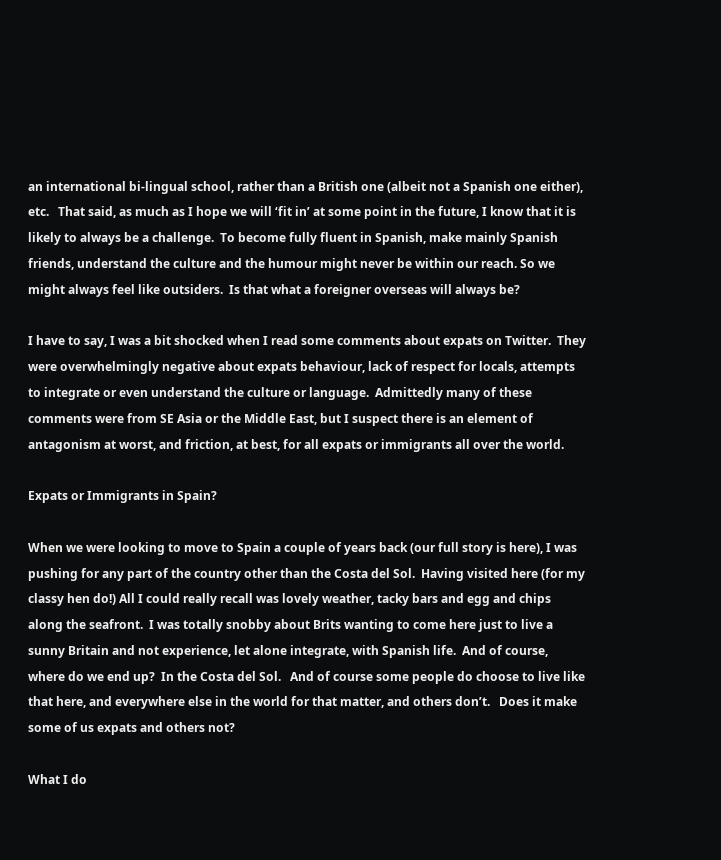an international bi-lingual school, rather than a British one (albeit not a Spanish one either), etc.   That said, as much as I hope we will ‘fit in’ at some point in the future, I know that it is likely to always be a challenge.  To become fully fluent in Spanish, make mainly Spanish friends, understand the culture and the humour might never be within our reach. So we might always feel like outsiders.  Is that what a foreigner overseas will always be?

I have to say, I was a bit shocked when I read some comments about expats on Twitter.  They were overwhelmingly negative about expats behaviour, lack of respect for locals, attempts to integrate or even understand the culture or language.  Admittedly many of these comments were from SE Asia or the Middle East, but I suspect there is an element of antagonism at worst, and friction, at best, for all expats or immigrants all over the world.

Expats or Immigrants in Spain?

When we were looking to move to Spain a couple of years back (our full story is here), I was pushing for any part of the country other than the Costa del Sol.  Having visited here (for my classy hen do!) All I could really recall was lovely weather, tacky bars and egg and chips along the seafront.  I was totally snobby about Brits wanting to come here just to live a sunny Britain and not experience, let alone integrate, with Spanish life.  And of course, where do we end up?  In the Costa del Sol.   And of course some people do choose to live like that here, and everywhere else in the world for that matter, and others don’t.   Does it make some of us expats and others not?

What I do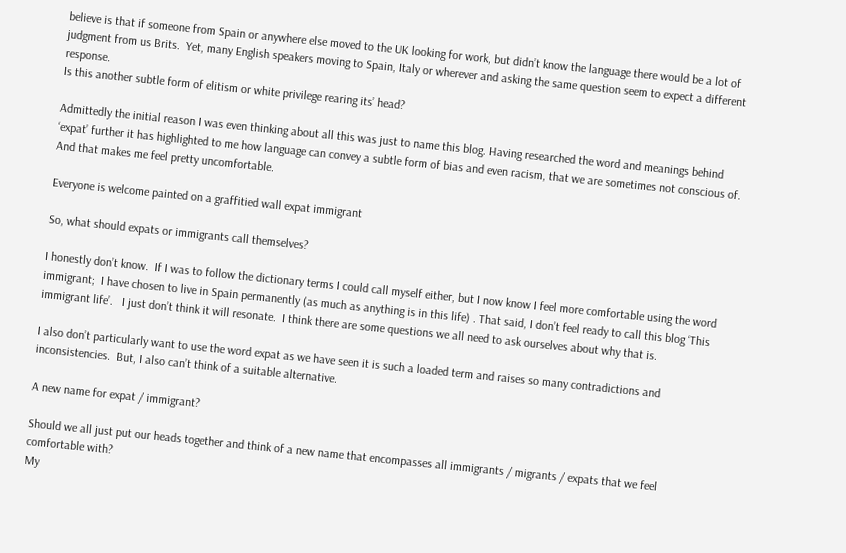believe is that if someone from Spain or anywhere else moved to the UK looking for work, but didn’t know the language there would be a lot of judgment from us Brits.  Yet, many English speakers moving to Spain, Italy or wherever and asking the same question seem to expect a different response.
Is this another subtle form of elitism or white privilege rearing its’ head?

Admittedly the initial reason I was even thinking about all this was just to name this blog. Having researched the word and meanings behind ‘expat’ further it has highlighted to me how language can convey a subtle form of bias and even racism, that we are sometimes not conscious of.  And that makes me feel pretty uncomfortable.

Everyone is welcome painted on a graffitied wall expat immigrant

So, what should expats or immigrants call themselves?

I honestly don’t know.  If I was to follow the dictionary terms I could call myself either, but I now know I feel more comfortable using the word immigrant;  I have chosen to live in Spain permanently (as much as anything is in this life) . That said, I don’t feel ready to call this blog ‘This immigrant life’.   I just don’t think it will resonate.  I think there are some questions we all need to ask ourselves about why that is.

I also don’t particularly want to use the word expat as we have seen it is such a loaded term and raises so many contradictions and inconsistencies.  But, I also can’t think of a suitable alternative.

A new name for expat / immigrant?

Should we all just put our heads together and think of a new name that encompasses all immigrants / migrants / expats that we feel comfortable with?
My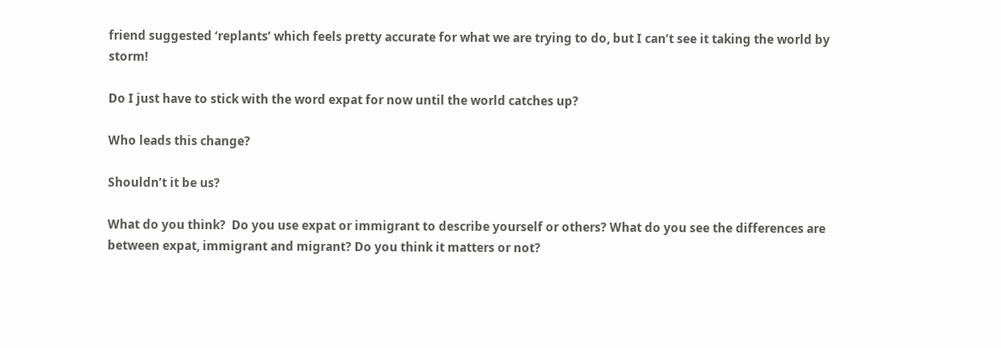friend suggested ‘replants’ which feels pretty accurate for what we are trying to do, but I can’t see it taking the world by storm!

Do I just have to stick with the word expat for now until the world catches up?

Who leads this change?

Shouldn’t it be us?

What do you think?  Do you use expat or immigrant to describe yourself or others? What do you see the differences are between expat, immigrant and migrant? Do you think it matters or not?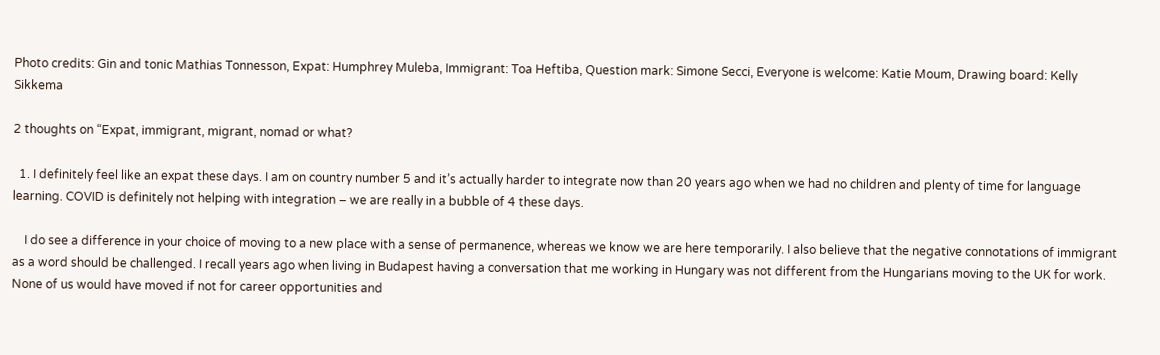Photo credits: Gin and tonic Mathias Tonnesson, Expat: Humphrey Muleba, Immigrant: Toa Heftiba, Question mark: Simone Secci, Everyone is welcome: Katie Moum, Drawing board: Kelly Sikkema

2 thoughts on “Expat, immigrant, migrant, nomad or what?

  1. I definitely feel like an expat these days. I am on country number 5 and it’s actually harder to integrate now than 20 years ago when we had no children and plenty of time for language learning. COVID is definitely not helping with integration – we are really in a bubble of 4 these days.

    I do see a difference in your choice of moving to a new place with a sense of permanence, whereas we know we are here temporarily. I also believe that the negative connotations of immigrant as a word should be challenged. I recall years ago when living in Budapest having a conversation that me working in Hungary was not different from the Hungarians moving to the UK for work. None of us would have moved if not for career opportunities and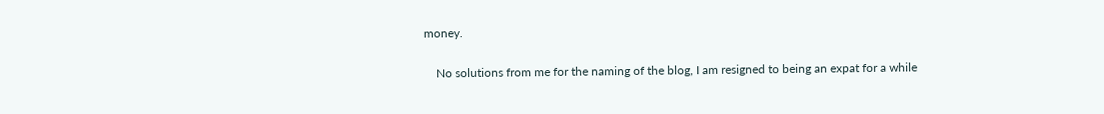money.

    No solutions from me for the naming of the blog, I am resigned to being an expat for a while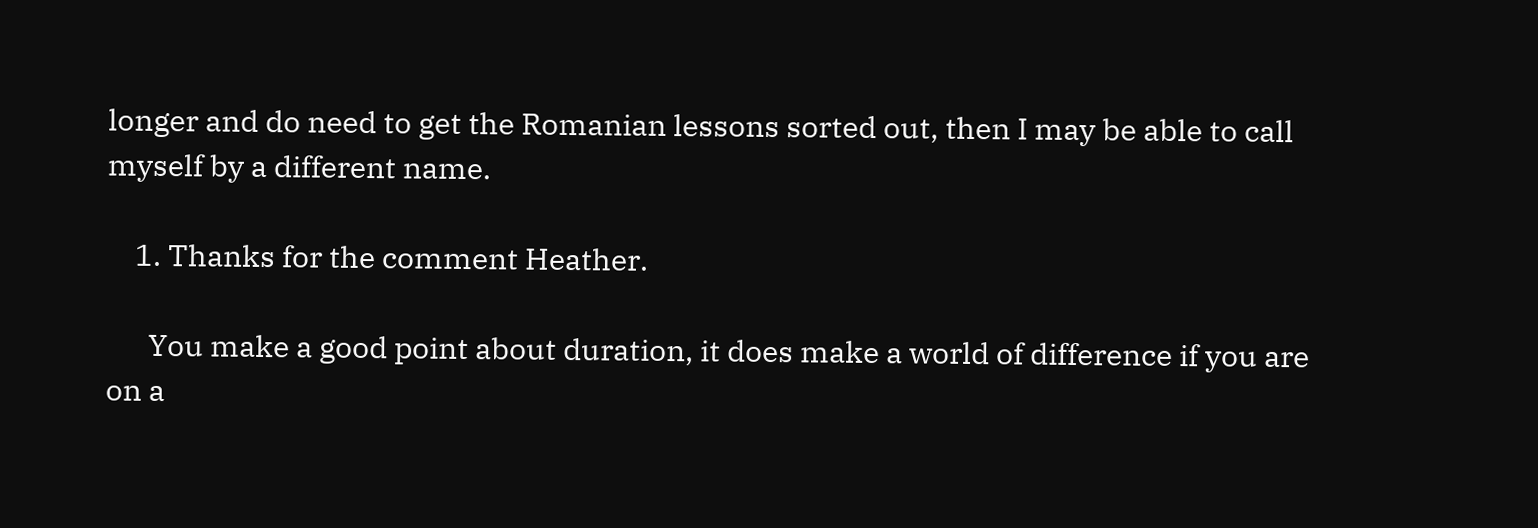longer and do need to get the Romanian lessons sorted out, then I may be able to call myself by a different name.

    1. Thanks for the comment Heather.

      You make a good point about duration, it does make a world of difference if you are on a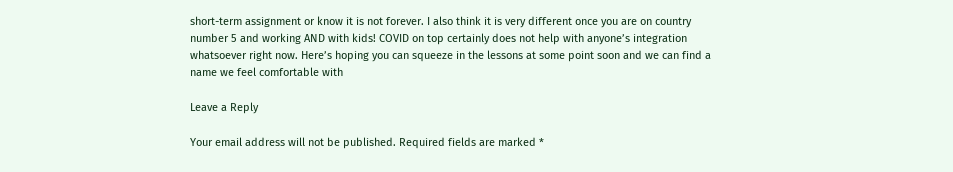short-term assignment or know it is not forever. I also think it is very different once you are on country number 5 and working AND with kids! COVID on top certainly does not help with anyone’s integration whatsoever right now. Here’s hoping you can squeeze in the lessons at some point soon and we can find a name we feel comfortable with

Leave a Reply

Your email address will not be published. Required fields are marked *